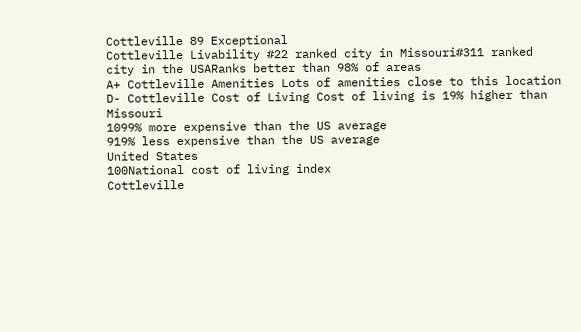Cottleville 89 Exceptional
Cottleville Livability #22 ranked city in Missouri#311 ranked city in the USARanks better than 98% of areas
A+ Cottleville Amenities Lots of amenities close to this location
D- Cottleville Cost of Living Cost of living is 19% higher than Missouri
1099% more expensive than the US average
919% less expensive than the US average
United States
100National cost of living index
Cottleville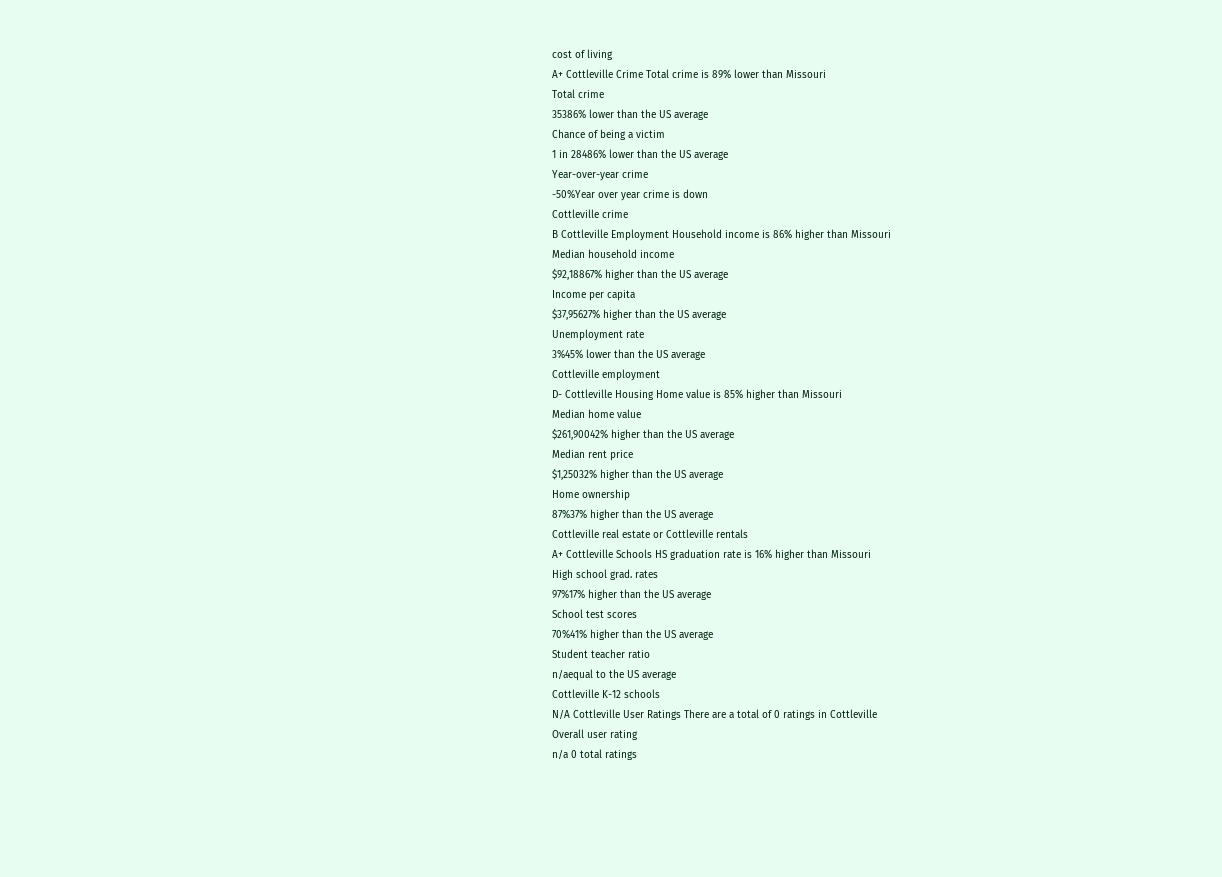cost of living
A+ Cottleville Crime Total crime is 89% lower than Missouri
Total crime
35386% lower than the US average
Chance of being a victim
1 in 28486% lower than the US average
Year-over-year crime
-50%Year over year crime is down
Cottleville crime
B Cottleville Employment Household income is 86% higher than Missouri
Median household income
$92,18867% higher than the US average
Income per capita
$37,95627% higher than the US average
Unemployment rate
3%45% lower than the US average
Cottleville employment
D- Cottleville Housing Home value is 85% higher than Missouri
Median home value
$261,90042% higher than the US average
Median rent price
$1,25032% higher than the US average
Home ownership
87%37% higher than the US average
Cottleville real estate or Cottleville rentals
A+ Cottleville Schools HS graduation rate is 16% higher than Missouri
High school grad. rates
97%17% higher than the US average
School test scores
70%41% higher than the US average
Student teacher ratio
n/aequal to the US average
Cottleville K-12 schools
N/A Cottleville User Ratings There are a total of 0 ratings in Cottleville
Overall user rating
n/a 0 total ratings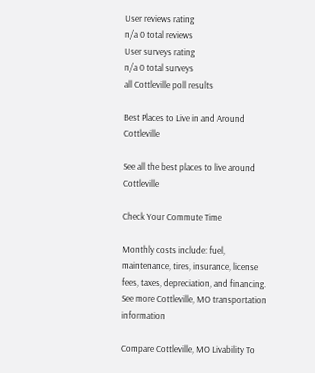User reviews rating
n/a 0 total reviews
User surveys rating
n/a 0 total surveys
all Cottleville poll results

Best Places to Live in and Around Cottleville

See all the best places to live around Cottleville

Check Your Commute Time

Monthly costs include: fuel, maintenance, tires, insurance, license fees, taxes, depreciation, and financing.
See more Cottleville, MO transportation information

Compare Cottleville, MO Livability To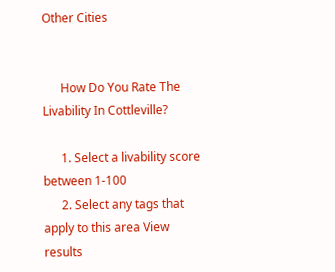Other Cities


      How Do You Rate The Livability In Cottleville?

      1. Select a livability score between 1-100
      2. Select any tags that apply to this area View results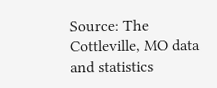Source: The Cottleville, MO data and statistics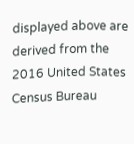displayed above are derived from the 2016 United States Census Bureau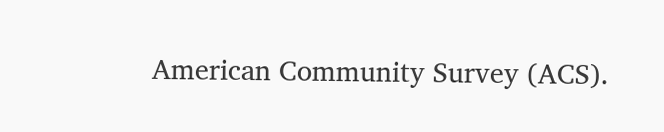American Community Survey (ACS).